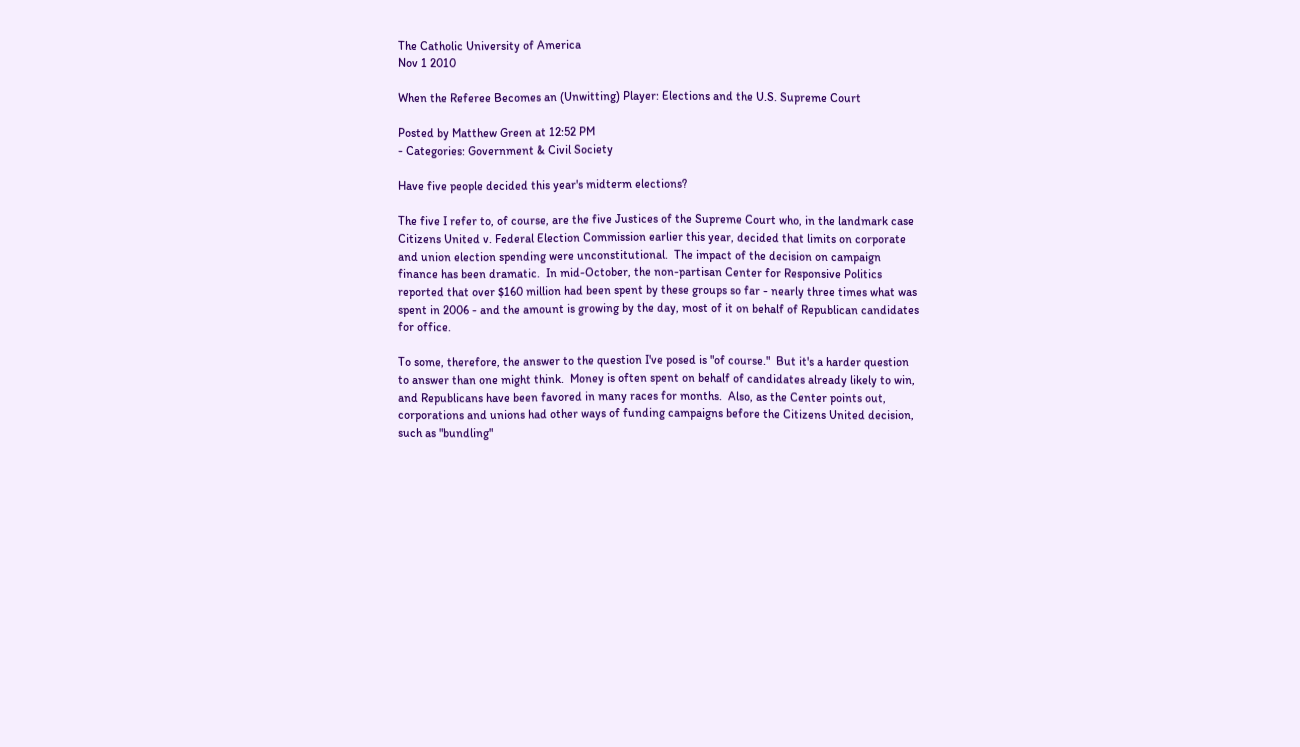The Catholic University of America
Nov 1 2010

When the Referee Becomes an (Unwitting) Player: Elections and the U.S. Supreme Court

Posted by Matthew Green at 12:52 PM
- Categories: Government & Civil Society

Have five people decided this year's midterm elections?

The five I refer to, of course, are the five Justices of the Supreme Court who, in the landmark case Citizens United v. Federal Election Commission earlier this year, decided that limits on corporate and union election spending were unconstitutional.  The impact of the decision on campaign finance has been dramatic.  In mid-October, the non-partisan Center for Responsive Politics reported that over $160 million had been spent by these groups so far - nearly three times what was spent in 2006 - and the amount is growing by the day, most of it on behalf of Republican candidates for office.

To some, therefore, the answer to the question I've posed is "of course."  But it's a harder question to answer than one might think.  Money is often spent on behalf of candidates already likely to win, and Republicans have been favored in many races for months.  Also, as the Center points out, corporations and unions had other ways of funding campaigns before the Citizens United decision, such as "bundling"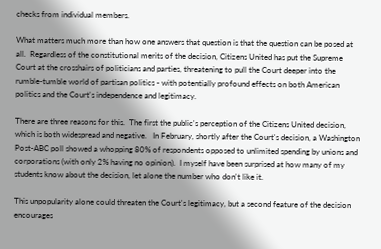checks from individual members.

What matters much more than how one answers that question is that the question can be posed at all.  Regardless of the constitutional merits of the decision, Citizens United has put the Supreme Court at the crosshairs of politicians and parties, threatening to pull the Court deeper into the rumble-tumble world of partisan politics - with potentially profound effects on both American politics and the Court's independence and legitimacy.

There are three reasons for this.  The first the public's perception of the Citizens United decision, which is both widespread and negative.   In February, shortly after the Court's decision, a Washington Post-ABC poll showed a whopping 80% of respondents opposed to unlimited spending by unions and corporations (with only 2% having no opinion).  I myself have been surprised at how many of my students know about the decision, let alone the number who don't like it.

This unpopularity alone could threaten the Court's legitimacy, but a second feature of the decision encourages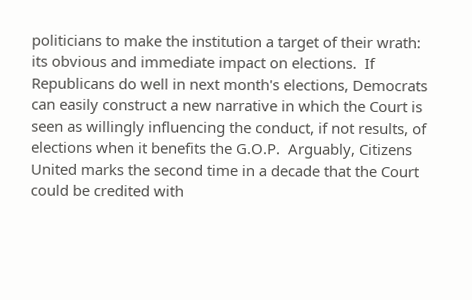politicians to make the institution a target of their wrath:  its obvious and immediate impact on elections.  If Republicans do well in next month's elections, Democrats can easily construct a new narrative in which the Court is seen as willingly influencing the conduct, if not results, of elections when it benefits the G.O.P.  Arguably, Citizens United marks the second time in a decade that the Court could be credited with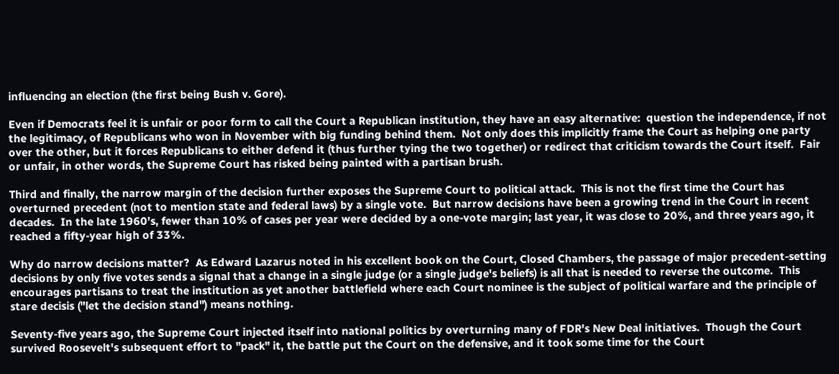influencing an election (the first being Bush v. Gore).

Even if Democrats feel it is unfair or poor form to call the Court a Republican institution, they have an easy alternative:  question the independence, if not the legitimacy, of Republicans who won in November with big funding behind them.  Not only does this implicitly frame the Court as helping one party over the other, but it forces Republicans to either defend it (thus further tying the two together) or redirect that criticism towards the Court itself.  Fair or unfair, in other words, the Supreme Court has risked being painted with a partisan brush.

Third and finally, the narrow margin of the decision further exposes the Supreme Court to political attack.  This is not the first time the Court has overturned precedent (not to mention state and federal laws) by a single vote.  But narrow decisions have been a growing trend in the Court in recent decades.  In the late 1960's, fewer than 10% of cases per year were decided by a one-vote margin; last year, it was close to 20%, and three years ago, it reached a fifty-year high of 33%.

Why do narrow decisions matter?  As Edward Lazarus noted in his excellent book on the Court, Closed Chambers, the passage of major precedent-setting decisions by only five votes sends a signal that a change in a single judge (or a single judge's beliefs) is all that is needed to reverse the outcome.  This encourages partisans to treat the institution as yet another battlefield where each Court nominee is the subject of political warfare and the principle of stare decisis ("let the decision stand") means nothing.

Seventy-five years ago, the Supreme Court injected itself into national politics by overturning many of FDR's New Deal initiatives.  Though the Court survived Roosevelt's subsequent effort to "pack" it, the battle put the Court on the defensive, and it took some time for the Court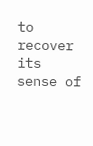to recover its sense of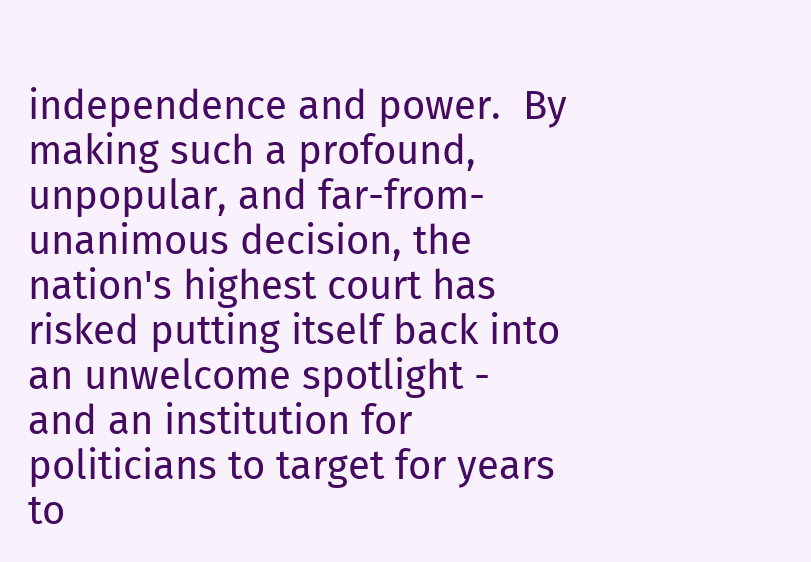independence and power.  By making such a profound, unpopular, and far-from-unanimous decision, the nation's highest court has risked putting itself back into an unwelcome spotlight - and an institution for politicians to target for years to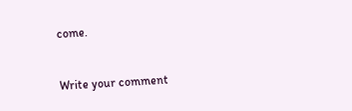come.


Write your comment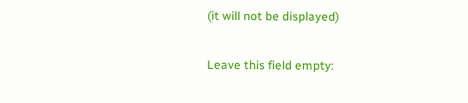(it will not be displayed)

Leave this field empty: